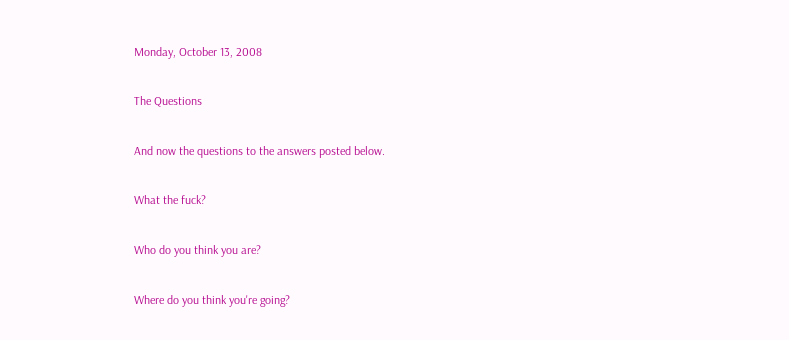Monday, October 13, 2008

The Questions

And now the questions to the answers posted below.

What the fuck?

Who do you think you are?

Where do you think you're going?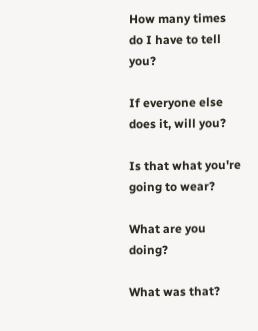How many times do I have to tell you?

If everyone else does it, will you?

Is that what you're going to wear?

What are you doing?

What was that?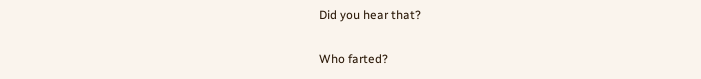Did you hear that?

Who farted?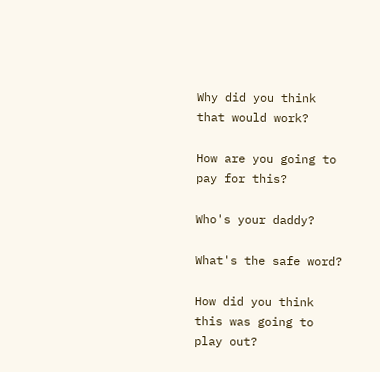Why did you think that would work?

How are you going to pay for this?

Who's your daddy?

What's the safe word?

How did you think this was going to play out?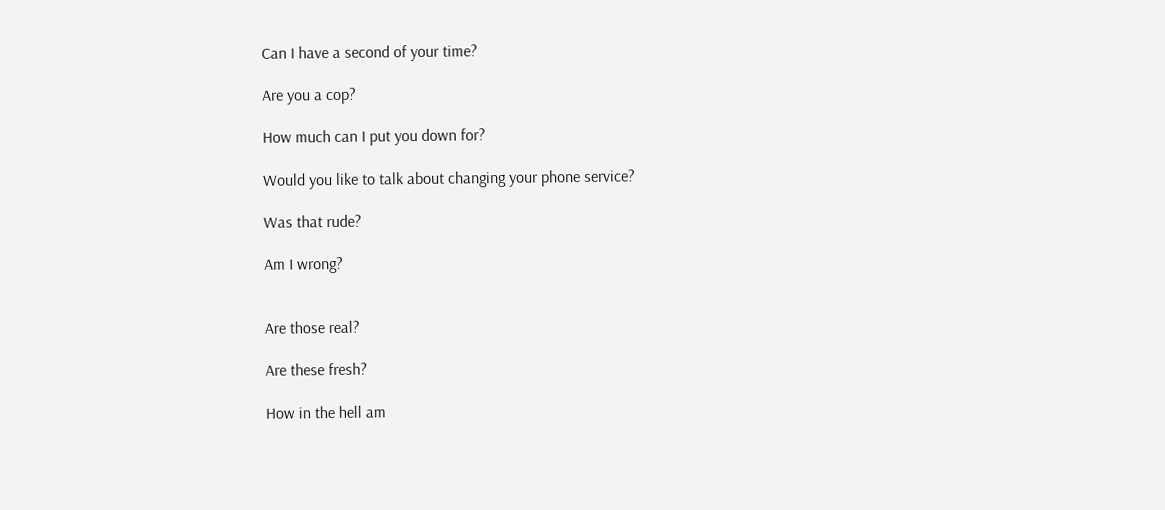Can I have a second of your time?

Are you a cop?

How much can I put you down for?

Would you like to talk about changing your phone service?

Was that rude?

Am I wrong?


Are those real?

Are these fresh?

How in the hell am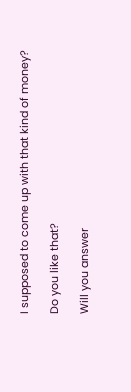I supposed to come up with that kind of money?

Do you like that?

Will you answer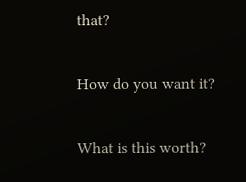that?

How do you want it?

What is this worth?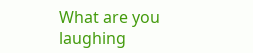What are you laughing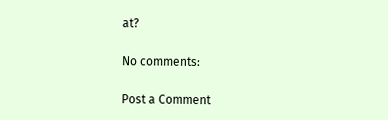at?

No comments:

Post a Comment